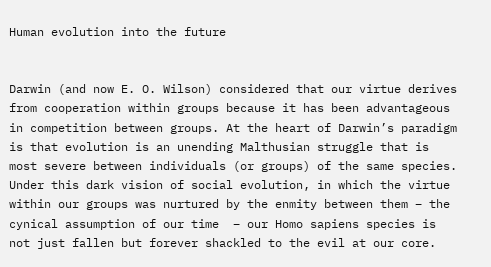Human evolution into the future


Darwin (and now E. O. Wilson) considered that our virtue derives from cooperation within groups because it has been advantageous in competition between groups. At the heart of Darwin’s paradigm is that evolution is an unending Malthusian struggle that is most severe between individuals (or groups) of the same species. Under this dark vision of social evolution, in which the virtue within our groups was nurtured by the enmity between them – the cynical assumption of our time  – our Homo sapiens species is not just fallen but forever shackled to the evil at our core.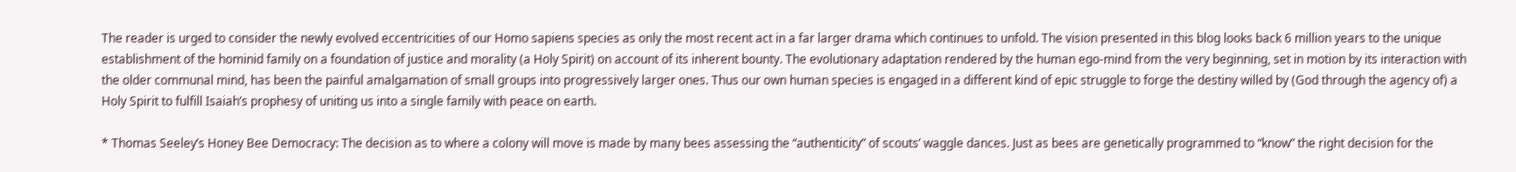The reader is urged to consider the newly evolved eccentricities of our Homo sapiens species as only the most recent act in a far larger drama which continues to unfold. The vision presented in this blog looks back 6 million years to the unique establishment of the hominid family on a foundation of justice and morality (a Holy Spirit) on account of its inherent bounty. The evolutionary adaptation rendered by the human ego-mind from the very beginning, set in motion by its interaction with the older communal mind, has been the painful amalgamation of small groups into progressively larger ones. Thus our own human species is engaged in a different kind of epic struggle to forge the destiny willed by (God through the agency of) a Holy Spirit to fulfill Isaiah’s prophesy of uniting us into a single family with peace on earth.

* Thomas Seeley’s Honey Bee Democracy: The decision as to where a colony will move is made by many bees assessing the “authenticity” of scouts’ waggle dances. Just as bees are genetically programmed to “know” the right decision for the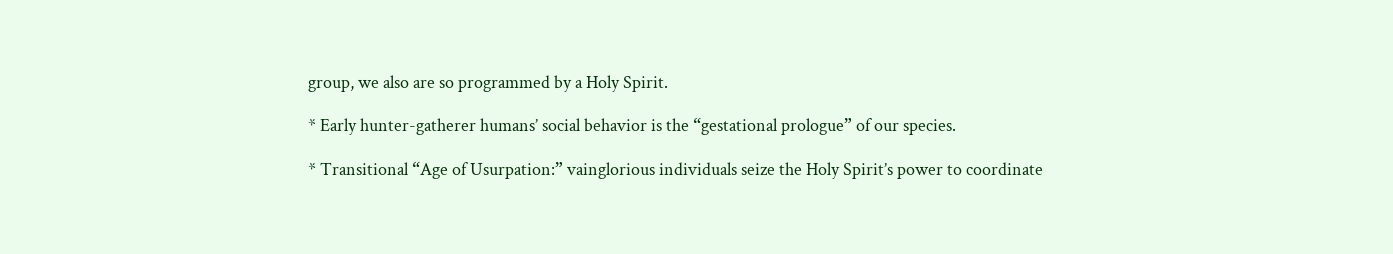group, we also are so programmed by a Holy Spirit.

* Early hunter-gatherer humans’ social behavior is the “gestational prologue” of our species.

* Transitional “Age of Usurpation:” vainglorious individuals seize the Holy Spirit’s power to coordinate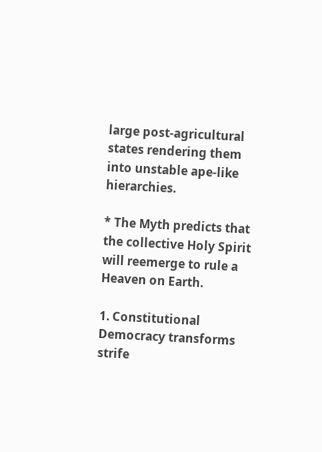large post-agricultural states rendering them into unstable ape-like hierarchies.

* The Myth predicts that the collective Holy Spirit will reemerge to rule a Heaven on Earth.

1. Constitutional Democracy transforms strife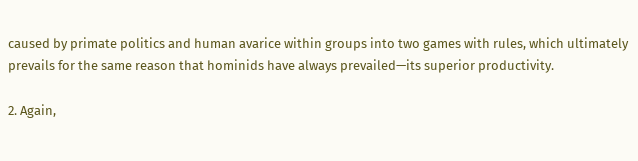caused by primate politics and human avarice within groups into two games with rules, which ultimately prevails for the same reason that hominids have always prevailed—its superior productivity.

2. Again,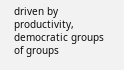driven by productivity, democratic groups of groups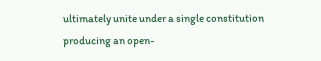ultimately unite under a single constitution producing an open-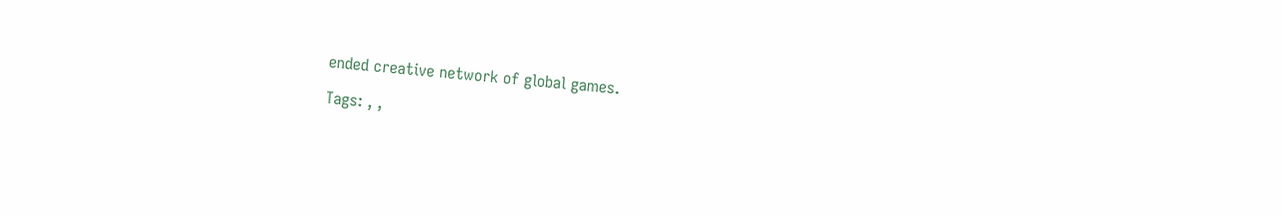ended creative network of global games.

Tags: , ,